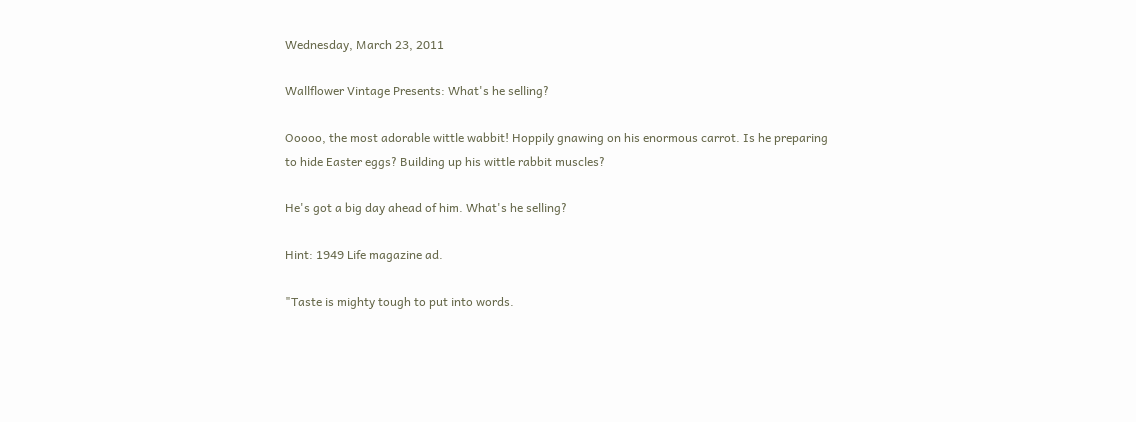Wednesday, March 23, 2011

Wallflower Vintage Presents: What's he selling?

Ooooo, the most adorable wittle wabbit! Hoppily gnawing on his enormous carrot. Is he preparing to hide Easter eggs? Building up his wittle rabbit muscles?

He's got a big day ahead of him. What's he selling?

Hint: 1949 Life magazine ad.

"Taste is mighty tough to put into words.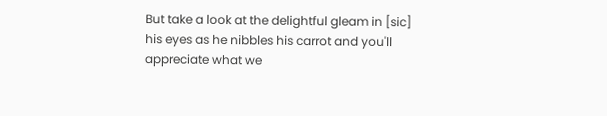But take a look at the delightful gleam in [sic] his eyes as he nibbles his carrot and you'll appreciate what we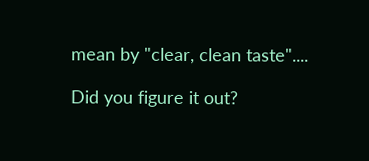mean by "clear, clean taste"....

Did you figure it out?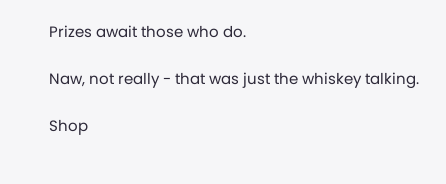Prizes await those who do.

Naw, not really - that was just the whiskey talking.

Shop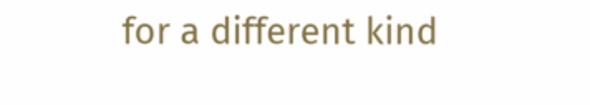for a different kind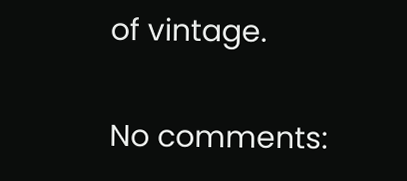of vintage.

No comments: